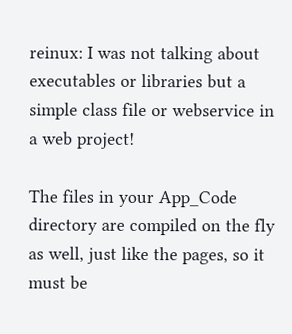reinux: I was not talking about executables or libraries but a simple class file or webservice in a web project!

The files in your App_Code directory are compiled on the fly as well, just like the pages, so it must be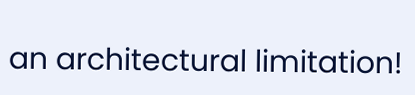an architectural limitation!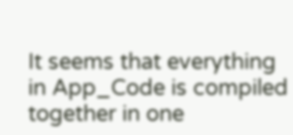It seems that everything in App_Code is compiled together in one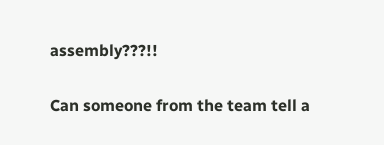assembly???!!

Can someone from the team tell a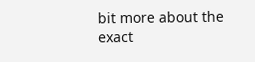bit more about the exact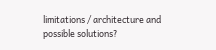limitations / architecture and possible solutions?